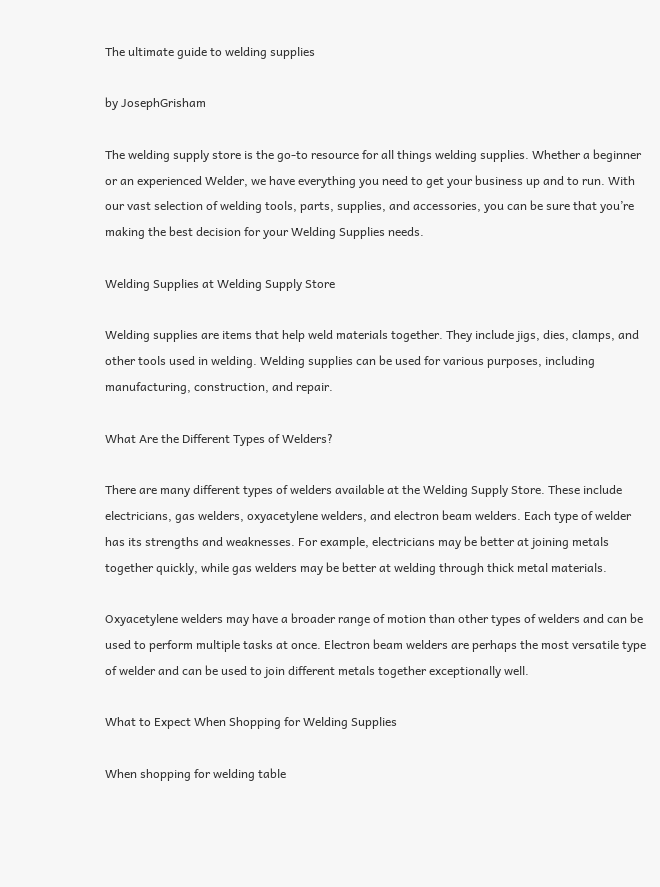The ultimate guide to welding supplies

by JosephGrisham

The welding supply store is the go-to resource for all things welding supplies. Whether a beginner or an experienced Welder, we have everything you need to get your business up and to run. With our vast selection of welding tools, parts, supplies, and accessories, you can be sure that you’re making the best decision for your Welding Supplies needs.

Welding Supplies at Welding Supply Store

Welding supplies are items that help weld materials together. They include jigs, dies, clamps, and other tools used in welding. Welding supplies can be used for various purposes, including manufacturing, construction, and repair.

What Are the Different Types of Welders?

There are many different types of welders available at the Welding Supply Store. These include electricians, gas welders, oxyacetylene welders, and electron beam welders. Each type of welder has its strengths and weaknesses. For example, electricians may be better at joining metals together quickly, while gas welders may be better at welding through thick metal materials.

Oxyacetylene welders may have a broader range of motion than other types of welders and can be used to perform multiple tasks at once. Electron beam welders are perhaps the most versatile type of welder and can be used to join different metals together exceptionally well.

What to Expect When Shopping for Welding Supplies

When shopping for welding table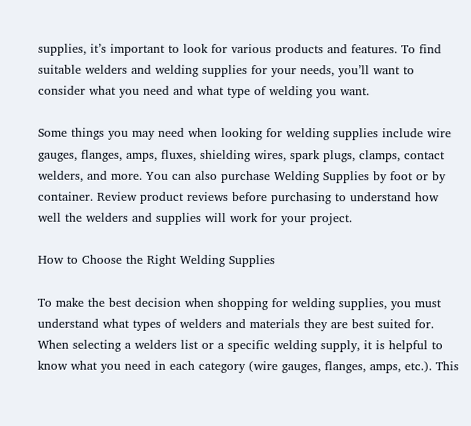supplies, it’s important to look for various products and features. To find suitable welders and welding supplies for your needs, you’ll want to consider what you need and what type of welding you want.

Some things you may need when looking for welding supplies include wire gauges, flanges, amps, fluxes, shielding wires, spark plugs, clamps, contact welders, and more. You can also purchase Welding Supplies by foot or by container. Review product reviews before purchasing to understand how well the welders and supplies will work for your project.

How to Choose the Right Welding Supplies

To make the best decision when shopping for welding supplies, you must understand what types of welders and materials they are best suited for. When selecting a welders list or a specific welding supply, it is helpful to know what you need in each category (wire gauges, flanges, amps, etc.). This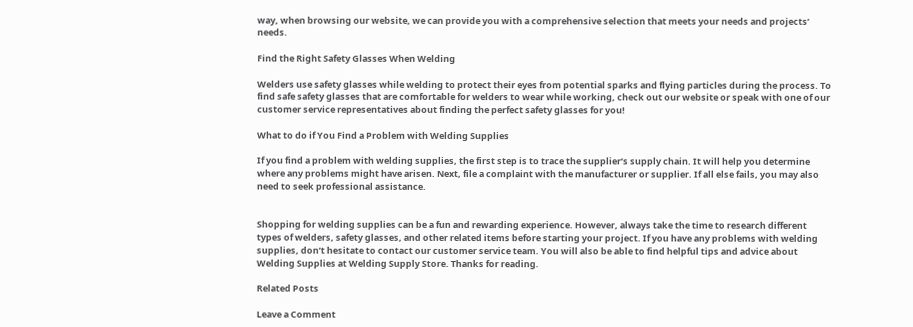way, when browsing our website, we can provide you with a comprehensive selection that meets your needs and projects’ needs.

Find the Right Safety Glasses When Welding

Welders use safety glasses while welding to protect their eyes from potential sparks and flying particles during the process. To find safe safety glasses that are comfortable for welders to wear while working, check out our website or speak with one of our customer service representatives about finding the perfect safety glasses for you!

What to do if You Find a Problem with Welding Supplies

If you find a problem with welding supplies, the first step is to trace the supplier’s supply chain. It will help you determine where any problems might have arisen. Next, file a complaint with the manufacturer or supplier. If all else fails, you may also need to seek professional assistance.


Shopping for welding supplies can be a fun and rewarding experience. However, always take the time to research different types of welders, safety glasses, and other related items before starting your project. If you have any problems with welding supplies, don’t hesitate to contact our customer service team. You will also be able to find helpful tips and advice about Welding Supplies at Welding Supply Store. Thanks for reading.

Related Posts

Leave a Comment